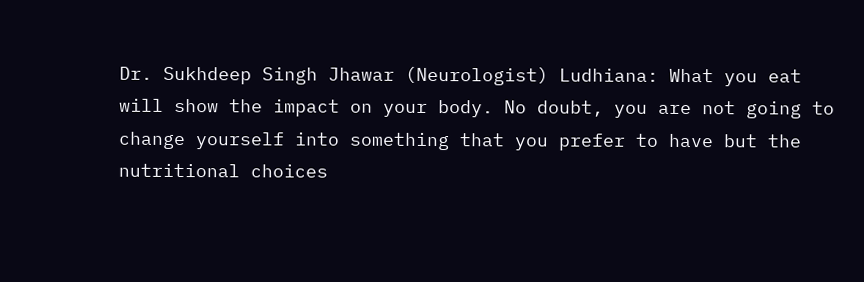Dr. Sukhdeep Singh Jhawar (Neurologist) Ludhiana: What you eat will show the impact on your body. No doubt, you are not going to change yourself into something that you prefer to have but the nutritional choices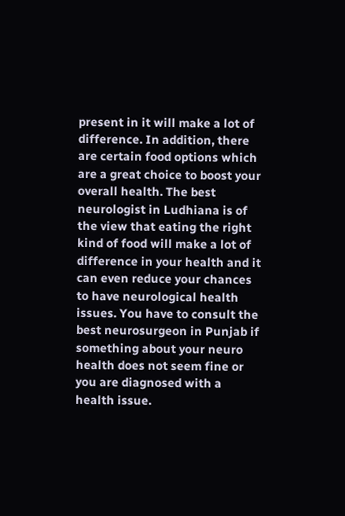present in it will make a lot of difference. In addition, there are certain food options which are a great choice to boost your overall health. The best neurologist in Ludhiana is of the view that eating the right kind of food will make a lot of difference in your health and it can even reduce your chances to have neurological health issues. You have to consult the best neurosurgeon in Punjab if something about your neuro health does not seem fine or you are diagnosed with a health issue.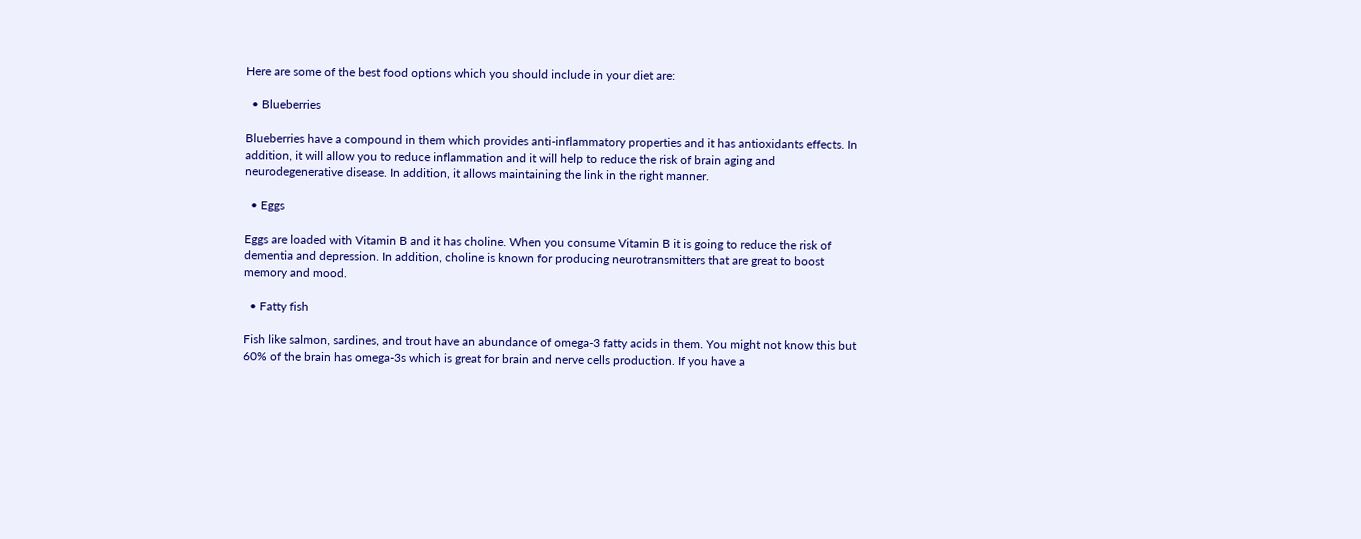Here are some of the best food options which you should include in your diet are:

  • Blueberries

Blueberries have a compound in them which provides anti-inflammatory properties and it has antioxidants effects. In addition, it will allow you to reduce inflammation and it will help to reduce the risk of brain aging and neurodegenerative disease. In addition, it allows maintaining the link in the right manner.

  • Eggs

Eggs are loaded with Vitamin B and it has choline. When you consume Vitamin B it is going to reduce the risk of dementia and depression. In addition, choline is known for producing neurotransmitters that are great to boost memory and mood.

  • Fatty fish

Fish like salmon, sardines, and trout have an abundance of omega-3 fatty acids in them. You might not know this but 60% of the brain has omega-3s which is great for brain and nerve cells production. If you have a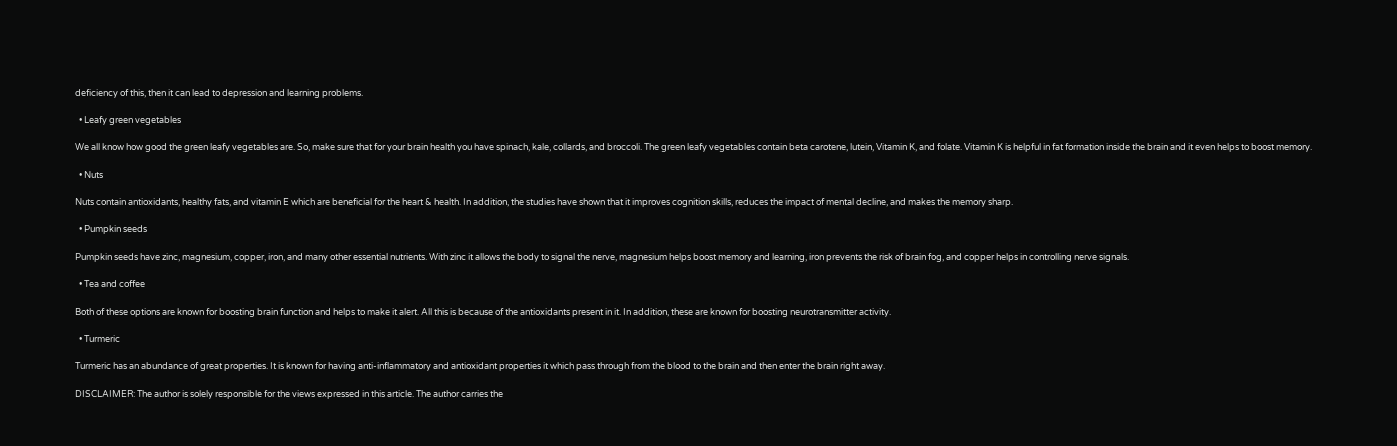deficiency of this, then it can lead to depression and learning problems.

  • Leafy green vegetables

We all know how good the green leafy vegetables are. So, make sure that for your brain health you have spinach, kale, collards, and broccoli. The green leafy vegetables contain beta carotene, lutein, Vitamin K, and folate. Vitamin K is helpful in fat formation inside the brain and it even helps to boost memory.

  • Nuts

Nuts contain antioxidants, healthy fats, and vitamin E which are beneficial for the heart & health. In addition, the studies have shown that it improves cognition skills, reduces the impact of mental decline, and makes the memory sharp.

  • Pumpkin seeds

Pumpkin seeds have zinc, magnesium, copper, iron, and many other essential nutrients. With zinc it allows the body to signal the nerve, magnesium helps boost memory and learning, iron prevents the risk of brain fog, and copper helps in controlling nerve signals.

  • Tea and coffee

Both of these options are known for boosting brain function and helps to make it alert. All this is because of the antioxidants present in it. In addition, these are known for boosting neurotransmitter activity.

  • Turmeric

Turmeric has an abundance of great properties. It is known for having anti-inflammatory and antioxidant properties it which pass through from the blood to the brain and then enter the brain right away.

DISCLAIMER: The author is solely responsible for the views expressed in this article. The author carries the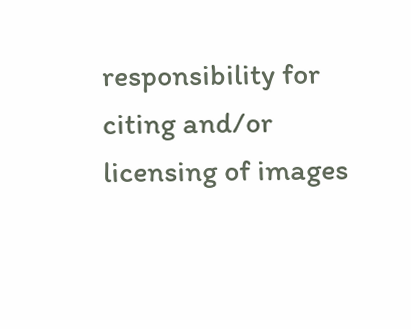responsibility for citing and/or licensing of images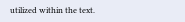utilized within the text.